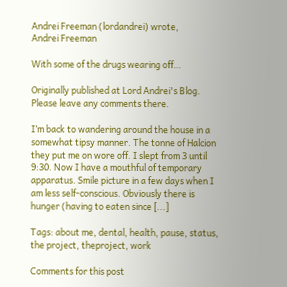Andrei Freeman (lordandrei) wrote,
Andrei Freeman

With some of the drugs wearing off…

Originally published at Lord Andrei's Blog. Please leave any comments there.

I’m back to wandering around the house in a somewhat tipsy manner. The tonne of Halcion they put me on wore off. I slept from 3 until 9:30. Now I have a mouthful of temporary apparatus. Smile picture in a few days when I am less self-conscious. Obviously there is hunger (having to eaten since [...]

Tags: about me, dental, health, pause, status, the project, theproject, work

Comments for this post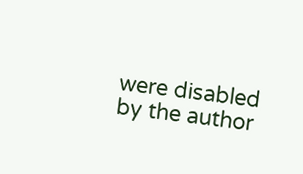were disabled by the author